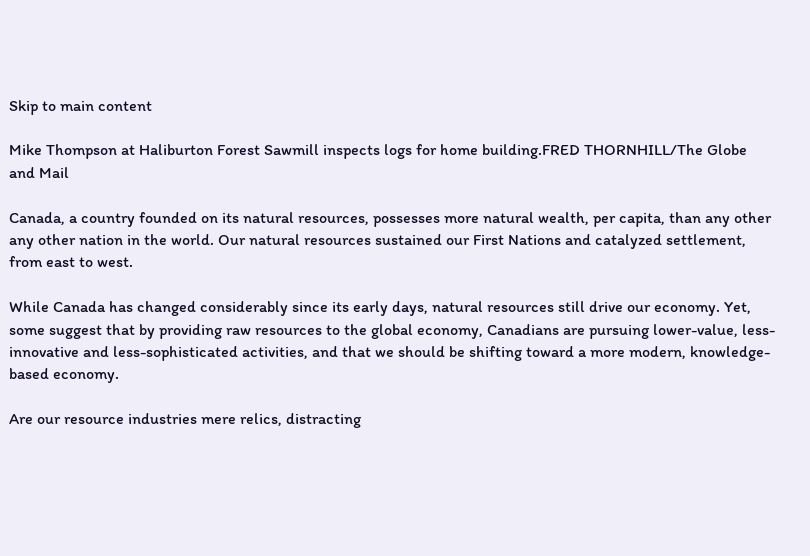Skip to main content

Mike Thompson at Haliburton Forest Sawmill inspects logs for home building.FRED THORNHILL/The Globe and Mail

Canada, a country founded on its natural resources, possesses more natural wealth, per capita, than any other any other nation in the world. Our natural resources sustained our First Nations and catalyzed settlement, from east to west.

While Canada has changed considerably since its early days, natural resources still drive our economy. Yet, some suggest that by providing raw resources to the global economy, Canadians are pursuing lower-value, less-innovative and less-sophisticated activities, and that we should be shifting toward a more modern, knowledge-based economy.

Are our resource industries mere relics, distracting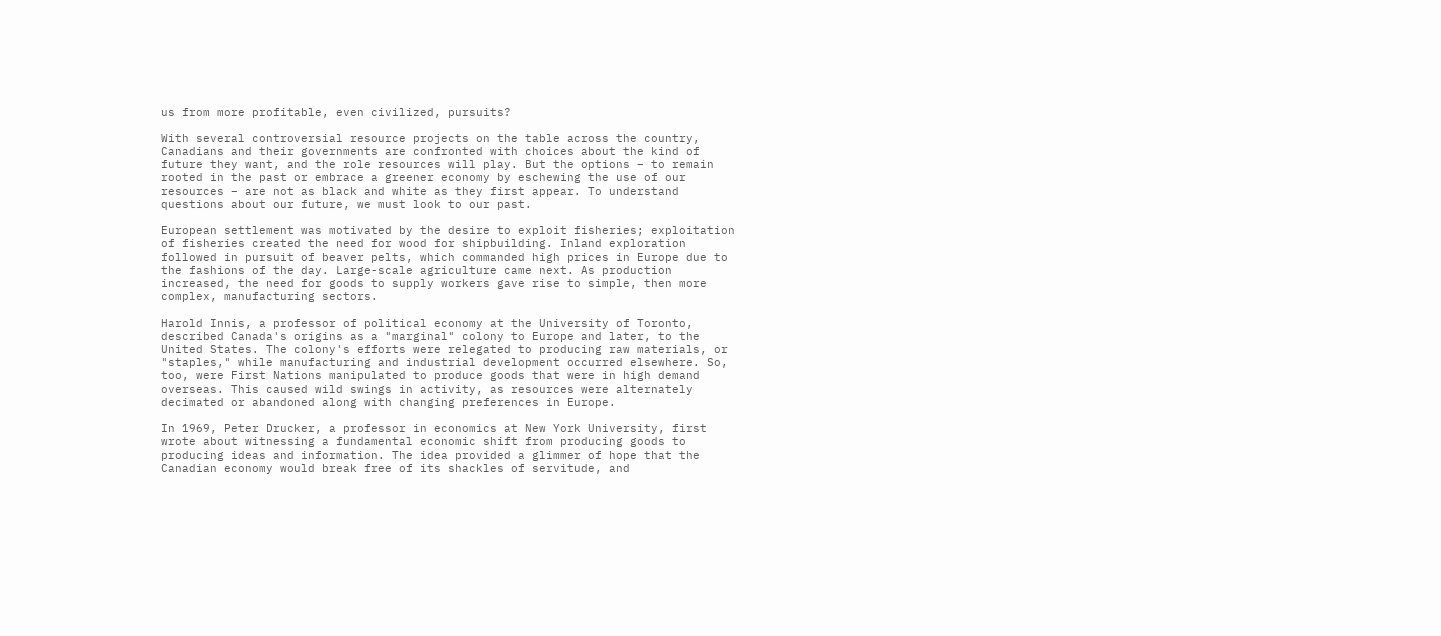us from more profitable, even civilized, pursuits?

With several controversial resource projects on the table across the country, Canadians and their governments are confronted with choices about the kind of future they want, and the role resources will play. But the options – to remain rooted in the past or embrace a greener economy by eschewing the use of our resources – are not as black and white as they first appear. To understand questions about our future, we must look to our past.

European settlement was motivated by the desire to exploit fisheries; exploitation of fisheries created the need for wood for shipbuilding. Inland exploration followed in pursuit of beaver pelts, which commanded high prices in Europe due to the fashions of the day. Large-scale agriculture came next. As production increased, the need for goods to supply workers gave rise to simple, then more complex, manufacturing sectors.

Harold Innis, a professor of political economy at the University of Toronto, described Canada's origins as a "marginal" colony to Europe and later, to the United States. The colony's efforts were relegated to producing raw materials, or "staples," while manufacturing and industrial development occurred elsewhere. So, too, were First Nations manipulated to produce goods that were in high demand overseas. This caused wild swings in activity, as resources were alternately decimated or abandoned along with changing preferences in Europe.

In 1969, Peter Drucker, a professor in economics at New York University, first wrote about witnessing a fundamental economic shift from producing goods to producing ideas and information. The idea provided a glimmer of hope that the Canadian economy would break free of its shackles of servitude, and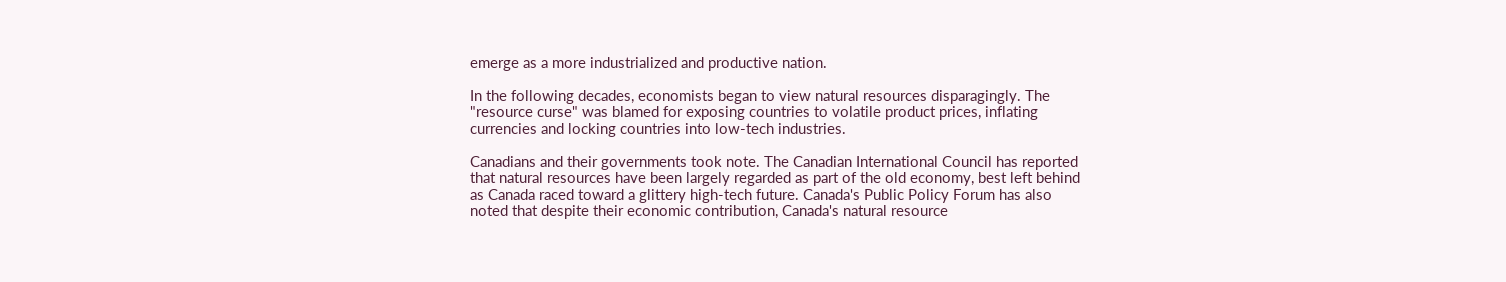emerge as a more industrialized and productive nation.

In the following decades, economists began to view natural resources disparagingly. The "resource curse" was blamed for exposing countries to volatile product prices, inflating currencies and locking countries into low-tech industries.

Canadians and their governments took note. The Canadian International Council has reported that natural resources have been largely regarded as part of the old economy, best left behind as Canada raced toward a glittery high-tech future. Canada's Public Policy Forum has also noted that despite their economic contribution, Canada's natural resource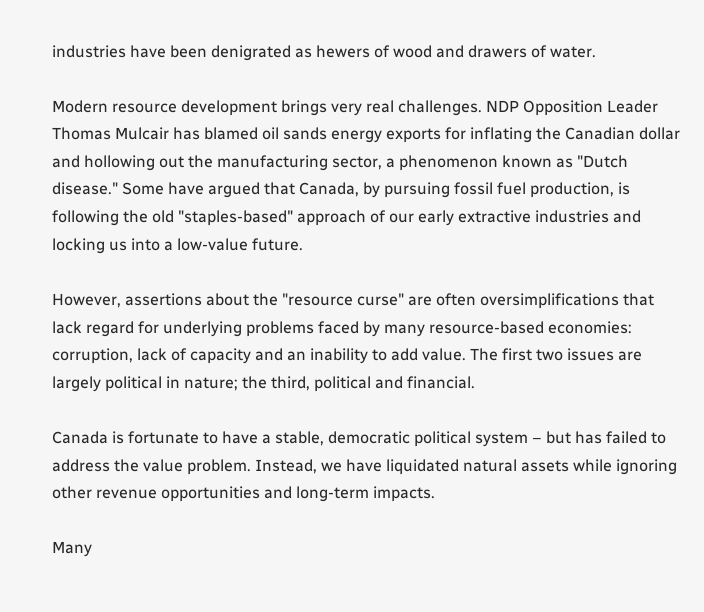industries have been denigrated as hewers of wood and drawers of water.

Modern resource development brings very real challenges. NDP Opposition Leader Thomas Mulcair has blamed oil sands energy exports for inflating the Canadian dollar and hollowing out the manufacturing sector, a phenomenon known as "Dutch disease." Some have argued that Canada, by pursuing fossil fuel production, is following the old "staples-based" approach of our early extractive industries and locking us into a low-value future.

However, assertions about the "resource curse" are often oversimplifications that lack regard for underlying problems faced by many resource-based economies: corruption, lack of capacity and an inability to add value. The first two issues are largely political in nature; the third, political and financial.

Canada is fortunate to have a stable, democratic political system – but has failed to address the value problem. Instead, we have liquidated natural assets while ignoring other revenue opportunities and long-term impacts.

Many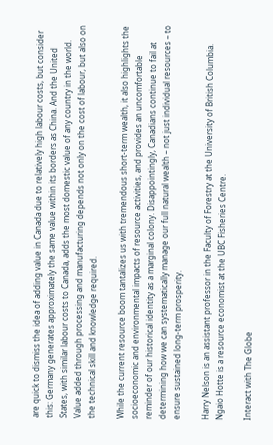are quick to dismiss the idea of adding value in Canada due to relatively high labour costs, but consider this: Germany generates approximately the same value within its borders as China. And the United States, with similar labour costs to Canada, adds the most domestic value of any country in the world. Value added through processing and manufacturing depends not only on the cost of labour, but also on the technical skill and knowledge required.

While the current resource boom tantalizes us with tremendous short-term wealth, it also highlights the socioeconomic and environmental impacts of resource activities, and provides an uncomfortable reminder of our historical identity as a marginal colony. Disappointingly, Canadians continue to fail at determining how we can systematically manage our full natural wealth – not just individual resources – to ensure sustained long-term prosperity.

Harry Nelson is an assistant professor in the Faculty of Forestry at the University of British Columbia. Ngaio Hotte is a resource economist at the UBC Fisheries Centre.

Interact with The Globe